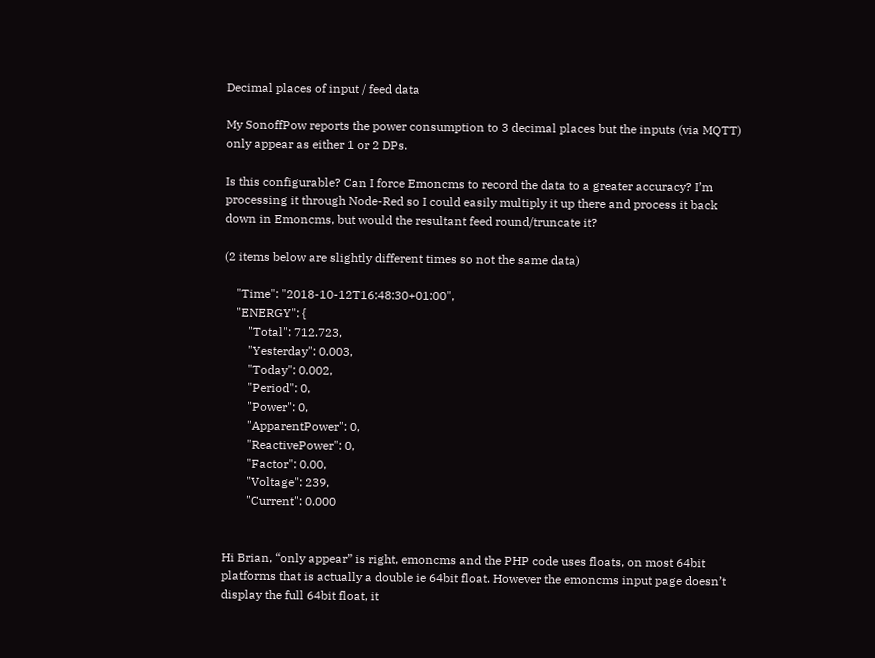Decimal places of input / feed data

My SonoffPow reports the power consumption to 3 decimal places but the inputs (via MQTT) only appear as either 1 or 2 DPs.

Is this configurable? Can I force Emoncms to record the data to a greater accuracy? I’m processing it through Node-Red so I could easily multiply it up there and process it back down in Emoncms, but would the resultant feed round/truncate it?

(2 items below are slightly different times so not the same data)

    "Time": "2018-10-12T16:48:30+01:00",
    "ENERGY": {
        "Total": 712.723,
        "Yesterday": 0.003,
        "Today": 0.002,
        "Period": 0,
        "Power": 0,
        "ApparentPower": 0,
        "ReactivePower": 0,
        "Factor": 0.00,
        "Voltage": 239,
        "Current": 0.000


Hi Brian, “only appear” is right, emoncms and the PHP code uses floats, on most 64bit platforms that is actually a double ie 64bit float. However the emoncms input page doesn’t display the full 64bit float, it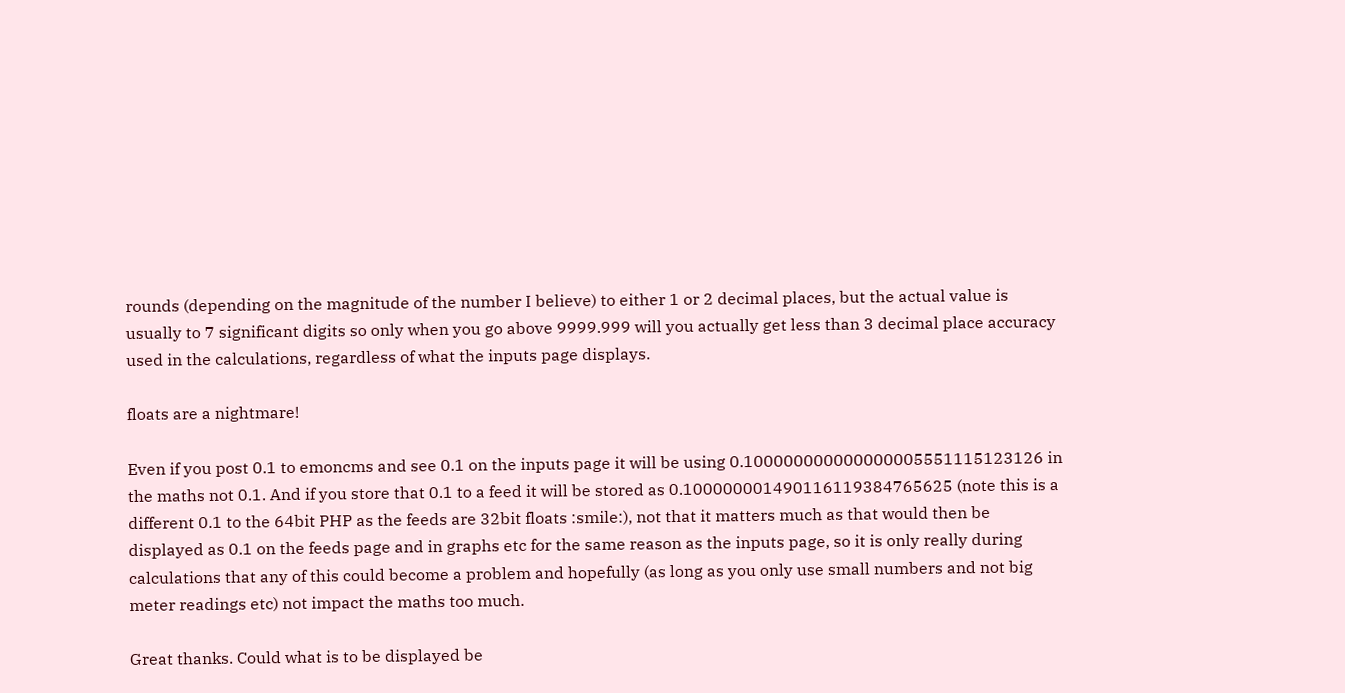rounds (depending on the magnitude of the number I believe) to either 1 or 2 decimal places, but the actual value is usually to 7 significant digits so only when you go above 9999.999 will you actually get less than 3 decimal place accuracy used in the calculations, regardless of what the inputs page displays.

floats are a nightmare!

Even if you post 0.1 to emoncms and see 0.1 on the inputs page it will be using 0.100000000000000005551115123126 in the maths not 0.1. And if you store that 0.1 to a feed it will be stored as 0.100000001490116119384765625 (note this is a different 0.1 to the 64bit PHP as the feeds are 32bit floats :smile:), not that it matters much as that would then be displayed as 0.1 on the feeds page and in graphs etc for the same reason as the inputs page, so it is only really during calculations that any of this could become a problem and hopefully (as long as you only use small numbers and not big meter readings etc) not impact the maths too much.

Great thanks. Could what is to be displayed be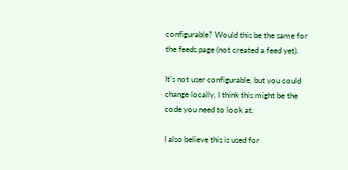configurable? Would this be the same for the feeds page (not created a feed yet).

It’s not user configurable, but you could change locally, I think this might be the code you need to look at.

I also believe this is used for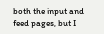both the input and feed pages, but I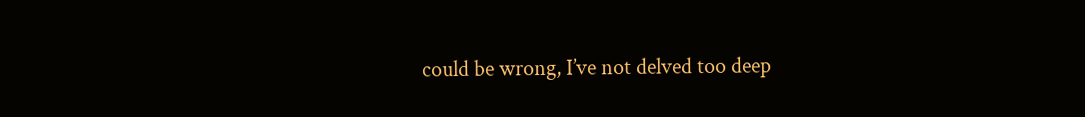could be wrong, I’ve not delved too deep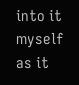into it myself as it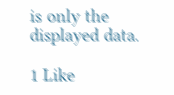is only the displayed data.

1 Like